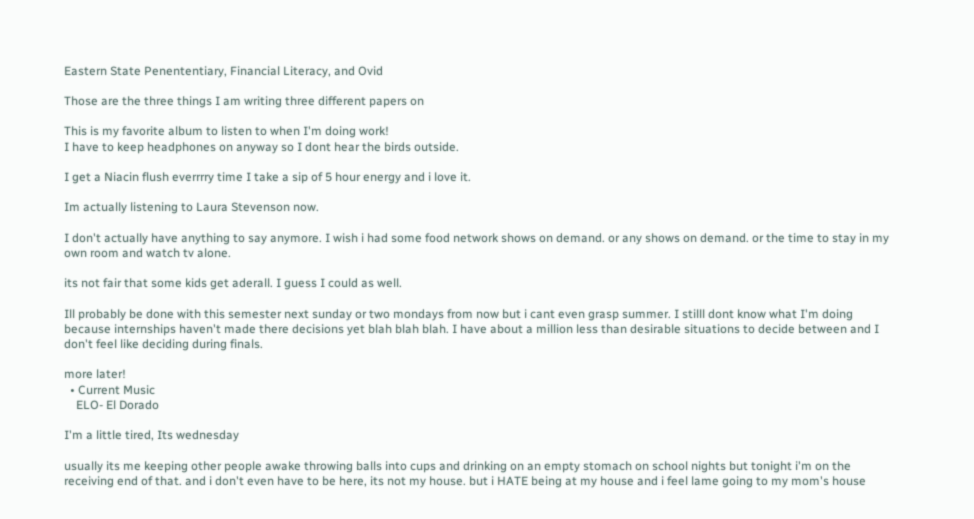Eastern State Penententiary, Financial Literacy, and Ovid

Those are the three things I am writing three different papers on

This is my favorite album to listen to when I'm doing work!
I have to keep headphones on anyway so I dont hear the birds outside.

I get a Niacin flush everrrry time I take a sip of 5 hour energy and i love it.

Im actually listening to Laura Stevenson now.

I don't actually have anything to say anymore. I wish i had some food network shows on demand. or any shows on demand. or the time to stay in my own room and watch tv alone.

its not fair that some kids get aderall. I guess I could as well.

Ill probably be done with this semester next sunday or two mondays from now but i cant even grasp summer. I stilll dont know what I'm doing because internships haven't made there decisions yet blah blah blah. I have about a million less than desirable situations to decide between and I don't feel like deciding during finals.

more later!
  • Current Music
    ELO- El Dorado

I'm a little tired, Its wednesday

usually its me keeping other people awake throwing balls into cups and drinking on an empty stomach on school nights but tonight i'm on the receiving end of that. and i don't even have to be here, its not my house. but i HATE being at my house and i feel lame going to my mom's house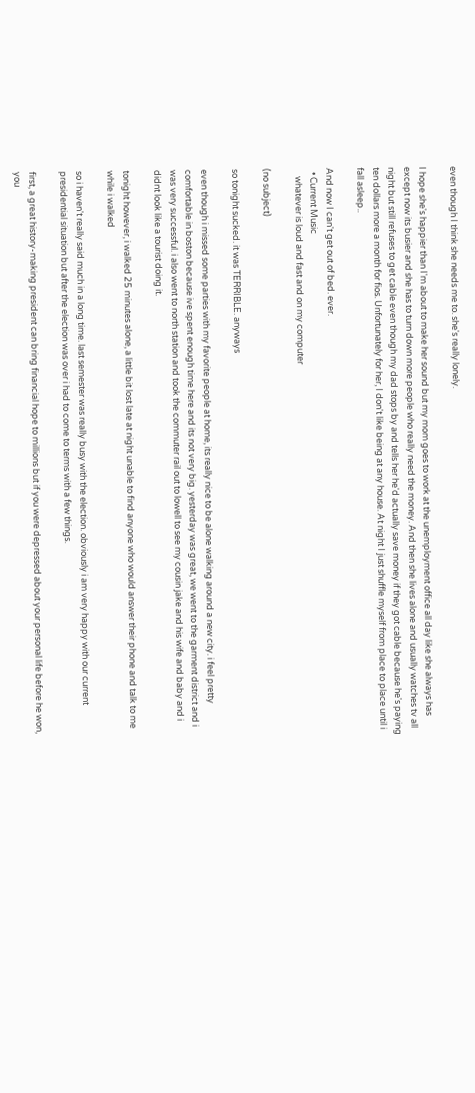even though I think she needs me to. she's really lonely.

I hope she's happier than I'm about to make her sound but my mom goes to work at the unemployment office all day like she always has except now its busier and she has to turn down more people who really need the money. And then she lives alone and usually watches tv all night but still refuses to get cable even though my dad stops by and tells her he'd actually save money if they got cable because he's paying ten dollars more a month for fios. Unfortunately for her, I don't like being at any house. At night I just shuffle myself from place to place until i fall asleep..

And now I can't get out of bed. ever.
  • Current Music
    whatever is loud and fast and on my computer

(no subject)

so tonight sucked. it was TERRIBLE. anyways

even though i missed some parties with my favorite people at home, its really nice to be alone walking around a new city. i feel pretty comfortable in boston because ive spent enough time here and its not very big. yesterday was great, we went to the garment district and i was very successful. i also went to north station and took the commuter rail out to lowell to see my cousin jake and his wife and baby and i didnt look like a tourist doing it.

tonight however, i walked 25 minutes alone, a little bit lost late at night unable to find anyone who would answer their phone and talk to me while i walked

so i haven't really said much in a long time. last semester was really busy with the election. obviously i am very happy with our current presidential situation but after the election was over i had to come to terms with a few things.

first, a great history-making president can bring financial hope to millions but if you were depressed about your personal life before he won, you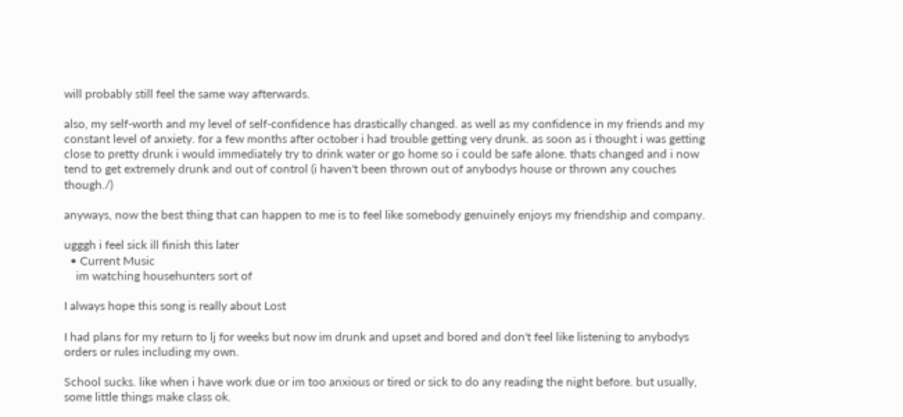will probably still feel the same way afterwards.

also, my self-worth and my level of self-confidence has drastically changed. as well as my confidence in my friends and my constant level of anxiety. for a few months after october i had trouble getting very drunk. as soon as i thought i was getting close to pretty drunk i would immediately try to drink water or go home so i could be safe alone. thats changed and i now tend to get extremely drunk and out of control (i haven't been thrown out of anybodys house or thrown any couches though./)

anyways, now the best thing that can happen to me is to feel like somebody genuinely enjoys my friendship and company.

ugggh i feel sick ill finish this later
  • Current Music
    im watching househunters sort of

I always hope this song is really about Lost

I had plans for my return to lj for weeks but now im drunk and upset and bored and don't feel like listening to anybodys orders or rules including my own.

School sucks. like when i have work due or im too anxious or tired or sick to do any reading the night before. but usually, some little things make class ok.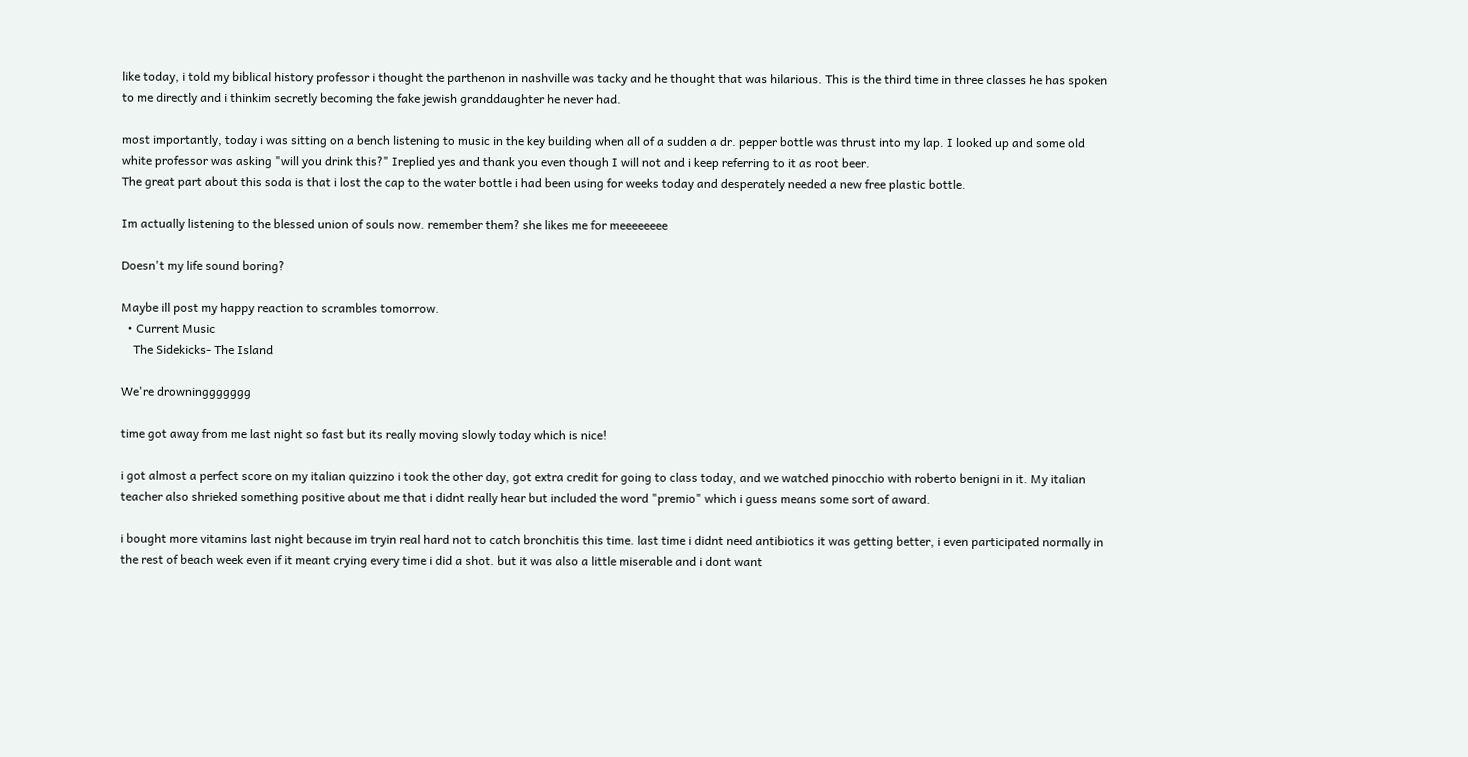like today, i told my biblical history professor i thought the parthenon in nashville was tacky and he thought that was hilarious. This is the third time in three classes he has spoken to me directly and i thinkim secretly becoming the fake jewish granddaughter he never had.

most importantly, today i was sitting on a bench listening to music in the key building when all of a sudden a dr. pepper bottle was thrust into my lap. I looked up and some old white professor was asking "will you drink this?" Ireplied yes and thank you even though I will not and i keep referring to it as root beer.
The great part about this soda is that i lost the cap to the water bottle i had been using for weeks today and desperately needed a new free plastic bottle.

Im actually listening to the blessed union of souls now. remember them? she likes me for meeeeeeee

Doesn't my life sound boring?

Maybe ill post my happy reaction to scrambles tomorrow.
  • Current Music
    The Sidekicks- The Island

We're drowninggggggg

time got away from me last night so fast but its really moving slowly today which is nice!

i got almost a perfect score on my italian quizzino i took the other day, got extra credit for going to class today, and we watched pinocchio with roberto benigni in it. My italian teacher also shrieked something positive about me that i didnt really hear but included the word "premio" which i guess means some sort of award.

i bought more vitamins last night because im tryin real hard not to catch bronchitis this time. last time i didnt need antibiotics it was getting better, i even participated normally in the rest of beach week even if it meant crying every time i did a shot. but it was also a little miserable and i dont want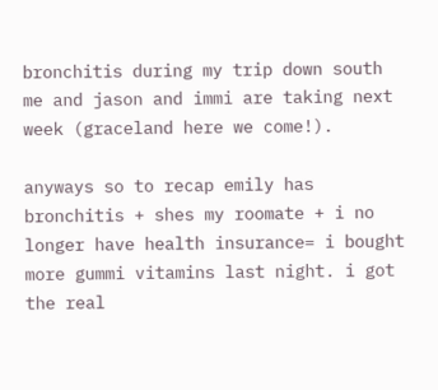bronchitis during my trip down south me and jason and immi are taking next week (graceland here we come!).

anyways so to recap emily has bronchitis + shes my roomate + i no longer have health insurance= i bought more gummi vitamins last night. i got the real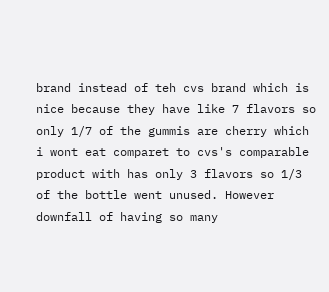brand instead of teh cvs brand which is nice because they have like 7 flavors so only 1/7 of the gummis are cherry which i wont eat comparet to cvs's comparable product with has only 3 flavors so 1/3 of the bottle went unused. However downfall of having so many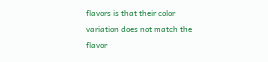flavors is that their color variation does not match the flavor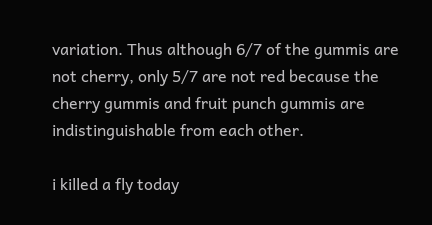variation. Thus although 6/7 of the gummis are not cherry, only 5/7 are not red because the cherry gummis and fruit punch gummis are indistinguishable from each other.

i killed a fly today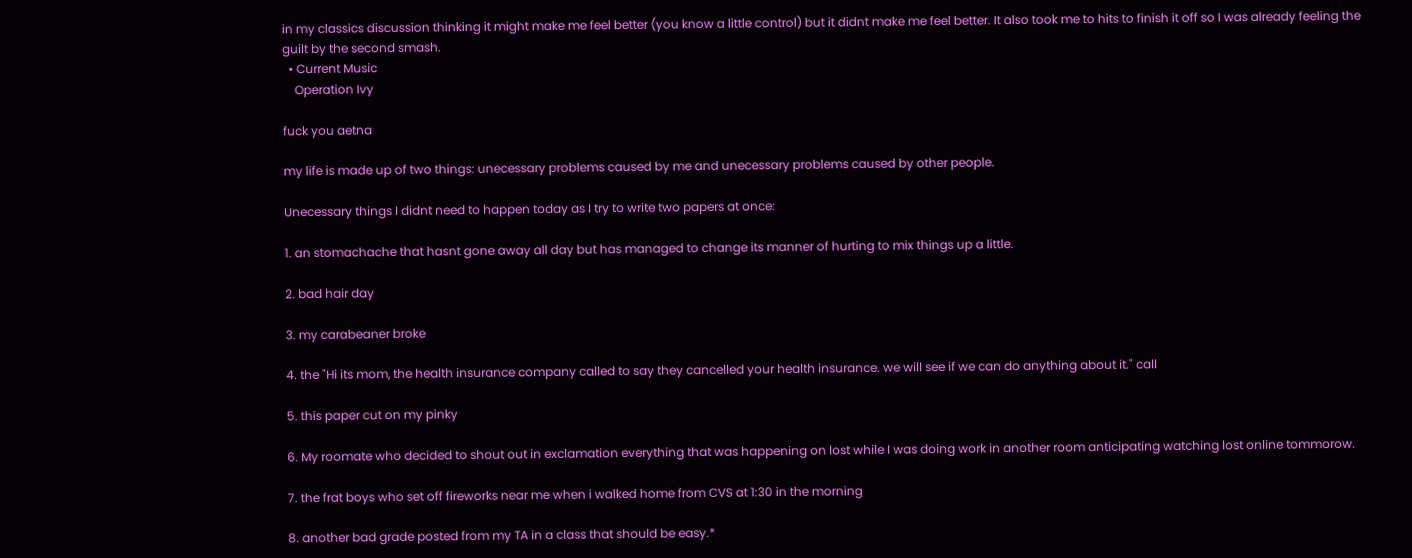in my classics discussion thinking it might make me feel better (you know a little control) but it didnt make me feel better. It also took me to hits to finish it off so I was already feeling the guilt by the second smash.
  • Current Music
    Operation Ivy

fuck you aetna

my life is made up of two things: unecessary problems caused by me and unecessary problems caused by other people.

Unecessary things I didnt need to happen today as I try to write two papers at once:

1. an stomachache that hasnt gone away all day but has managed to change its manner of hurting to mix things up a little.

2. bad hair day

3. my carabeaner broke

4. the "Hi its mom, the health insurance company called to say they cancelled your health insurance. we will see if we can do anything about it." call

5. this paper cut on my pinky

6. My roomate who decided to shout out in exclamation everything that was happening on lost while I was doing work in another room anticipating watching lost online tommorow.

7. the frat boys who set off fireworks near me when i walked home from CVS at 1:30 in the morning

8. another bad grade posted from my TA in a class that should be easy.*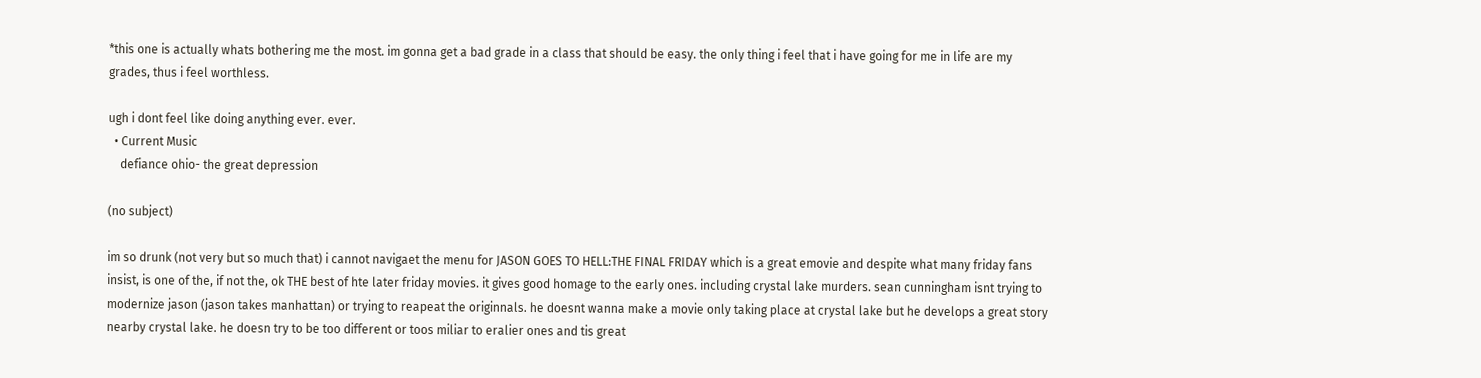*this one is actually whats bothering me the most. im gonna get a bad grade in a class that should be easy. the only thing i feel that i have going for me in life are my grades, thus i feel worthless.

ugh i dont feel like doing anything ever. ever.
  • Current Music
    defiance ohio- the great depression

(no subject)

im so drunk (not very but so much that) i cannot navigaet the menu for JASON GOES TO HELL:THE FINAL FRIDAY which is a great emovie and despite what many friday fans insist, is one of the, if not the, ok THE best of hte later friday movies. it gives good homage to the early ones. including crystal lake murders. sean cunningham isnt trying to modernize jason (jason takes manhattan) or trying to reapeat the originnals. he doesnt wanna make a movie only taking place at crystal lake but he develops a great story nearby crystal lake. he doesn try to be too different or toos miliar to eralier ones and tis great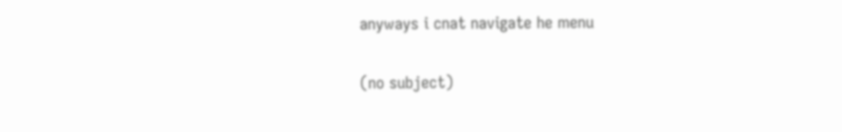anyways i cnat navigate he menu

(no subject)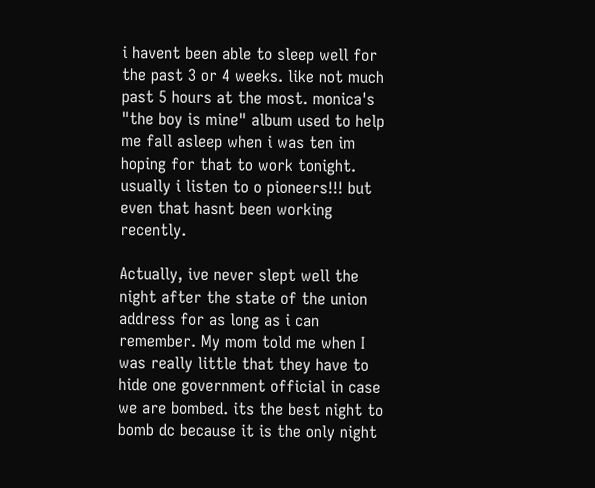i havent been able to sleep well for the past 3 or 4 weeks. like not much past 5 hours at the most. monica's "the boy is mine" album used to help me fall asleep when i was ten im hoping for that to work tonight. usually i listen to o pioneers!!! but even that hasnt been working recently.

Actually, ive never slept well the night after the state of the union address for as long as i can remember. My mom told me when I was really little that they have to hide one government official in case we are bombed. its the best night to bomb dc because it is the only night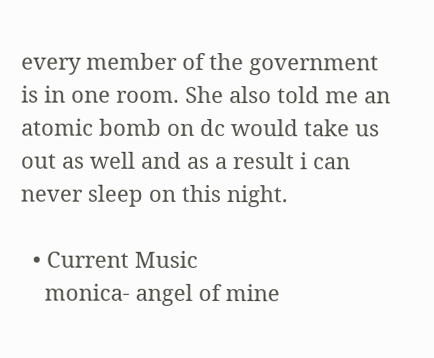every member of the government is in one room. She also told me an atomic bomb on dc would take us out as well and as a result i can never sleep on this night.

  • Current Music
    monica- angel of mine